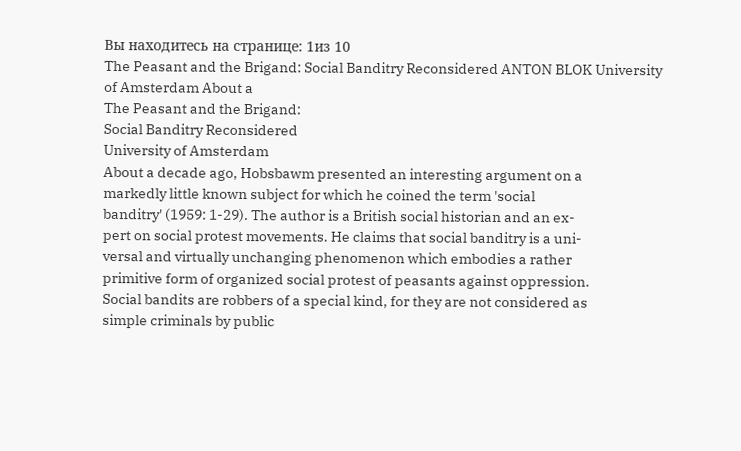Вы находитесь на странице: 1из 10
The Peasant and the Brigand: Social Banditry Reconsidered ANTON BLOK University of Amsterdam About a
The Peasant and the Brigand:
Social Banditry Reconsidered
University of Amsterdam
About a decade ago, Hobsbawm presented an interesting argument on a
markedly little known subject for which he coined the term 'social
banditry' (1959: 1-29). The author is a British social historian and an ex-
pert on social protest movements. He claims that social banditry is a uni-
versal and virtually unchanging phenomenon which embodies a rather
primitive form of organized social protest of peasants against oppression.
Social bandits are robbers of a special kind, for they are not considered as
simple criminals by public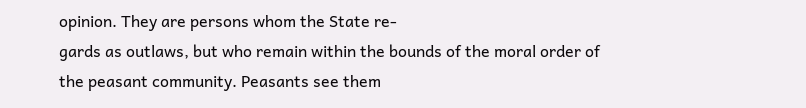opinion. They are persons whom the State re-
gards as outlaws, but who remain within the bounds of the moral order of
the peasant community. Peasants see them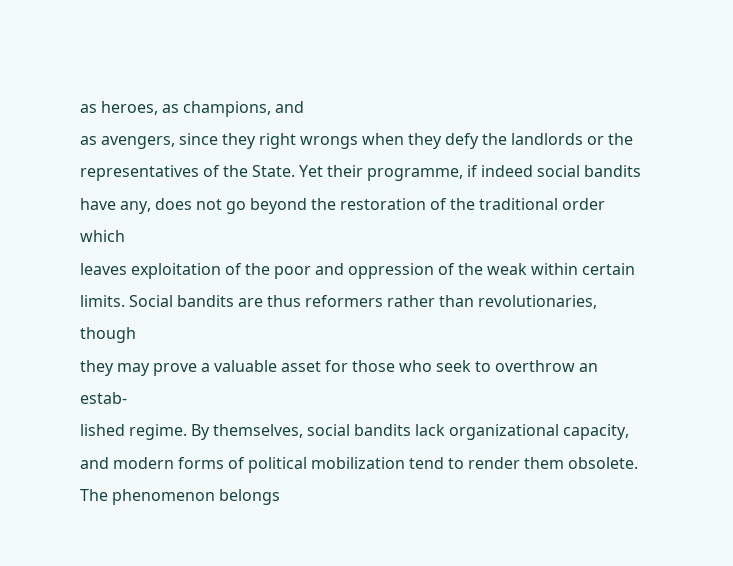as heroes, as champions, and
as avengers, since they right wrongs when they defy the landlords or the
representatives of the State. Yet their programme, if indeed social bandits
have any, does not go beyond the restoration of the traditional order which
leaves exploitation of the poor and oppression of the weak within certain
limits. Social bandits are thus reformers rather than revolutionaries, though
they may prove a valuable asset for those who seek to overthrow an estab-
lished regime. By themselves, social bandits lack organizational capacity,
and modern forms of political mobilization tend to render them obsolete.
The phenomenon belongs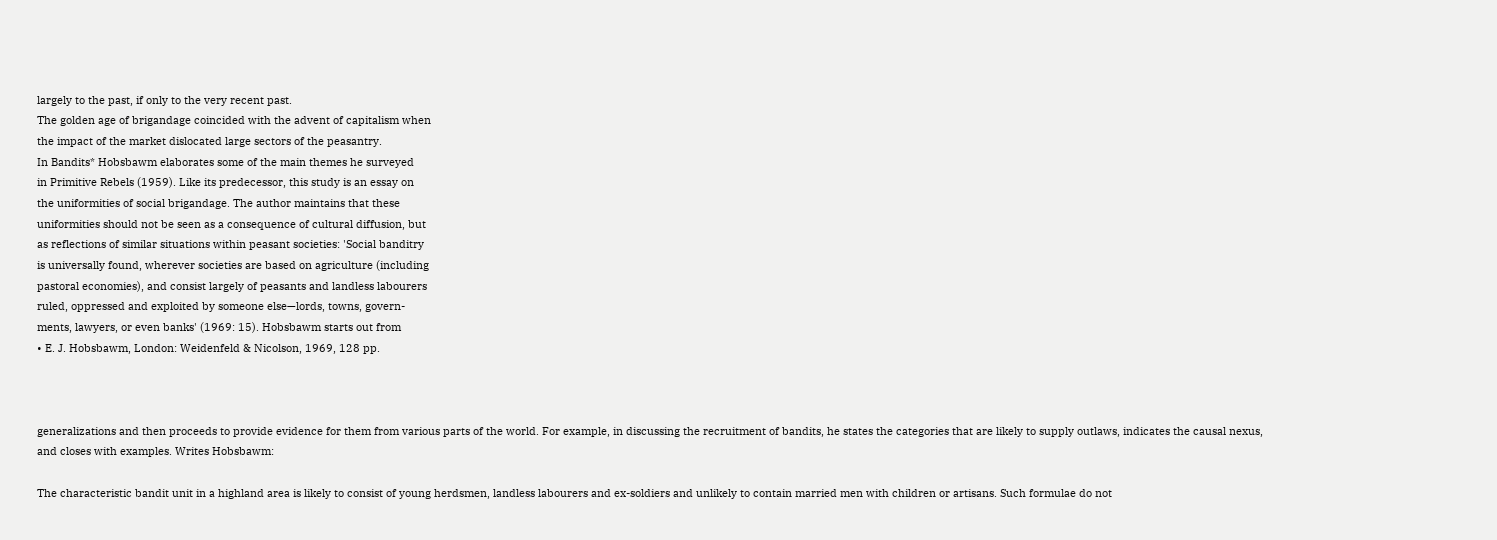largely to the past, if only to the very recent past.
The golden age of brigandage coincided with the advent of capitalism when
the impact of the market dislocated large sectors of the peasantry.
In Bandits* Hobsbawm elaborates some of the main themes he surveyed
in Primitive Rebels (1959). Like its predecessor, this study is an essay on
the uniformities of social brigandage. The author maintains that these
uniformities should not be seen as a consequence of cultural diffusion, but
as reflections of similar situations within peasant societies: 'Social banditry
is universally found, wherever societies are based on agriculture (including
pastoral economies), and consist largely of peasants and landless labourers
ruled, oppressed and exploited by someone else—lords, towns, govern-
ments, lawyers, or even banks' (1969: 15). Hobsbawm starts out from
• E. J. Hobsbawm, London: Weidenfeld & Nicolson, 1969, 128 pp.



generalizations and then proceeds to provide evidence for them from various parts of the world. For example, in discussing the recruitment of bandits, he states the categories that are likely to supply outlaws, indicates the causal nexus, and closes with examples. Writes Hobsbawm:

The characteristic bandit unit in a highland area is likely to consist of young herdsmen, landless labourers and ex-soldiers and unlikely to contain married men with children or artisans. Such formulae do not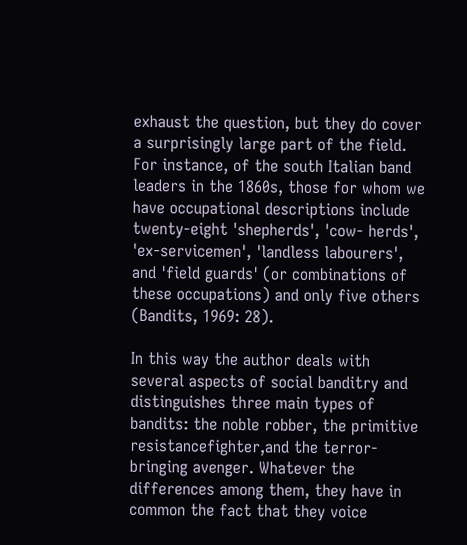exhaust the question, but they do cover a surprisingly large part of the field. For instance, of the south Italian band leaders in the 1860s, those for whom we have occupational descriptions include twenty-eight 'shepherds', 'cow- herds', 'ex-servicemen', 'landless labourers', and 'field guards' (or combinations of these occupations) and only five others (Bandits, 1969: 28).

In this way the author deals with several aspects of social banditry and distinguishes three main types of bandits: the noble robber, the primitive resistancefighter,and the terror-bringing avenger. Whatever the differences among them, they have in common the fact that they voice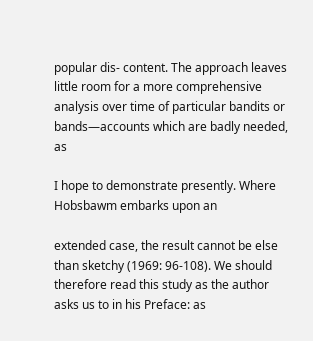popular dis- content. The approach leaves little room for a more comprehensive analysis over time of particular bandits or bands—accounts which are badly needed, as

I hope to demonstrate presently. Where Hobsbawm embarks upon an

extended case, the result cannot be else than sketchy (1969: 96-108). We should therefore read this study as the author asks us to in his Preface: as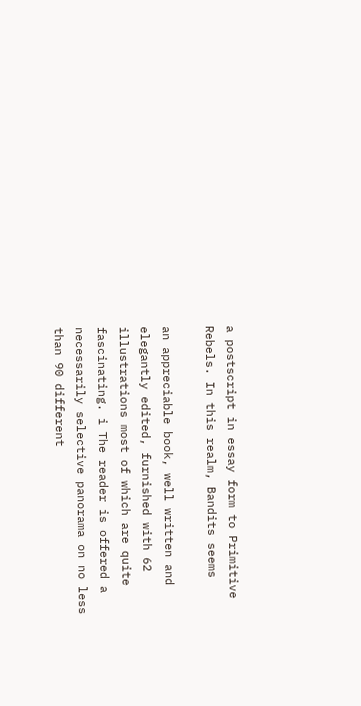a postscript in essay form to Primitive Rebels. In this realm, Bandits seems

an appreciable book, well written and elegantly edited, furnished with 62 illustrations most of which are quite fascinating. i The reader is offered a necessarily selective panorama on no less than 90 different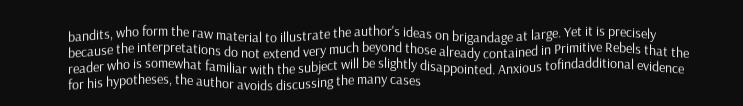bandits, who form the raw material to illustrate the author's ideas on brigandage at large. Yet it is precisely because the interpretations do not extend very much beyond those already contained in Primitive Rebels that the reader who is somewhat familiar with the subject will be slightly disappointed. Anxious tofindadditional evidence for his hypotheses, the author avoids discussing the many cases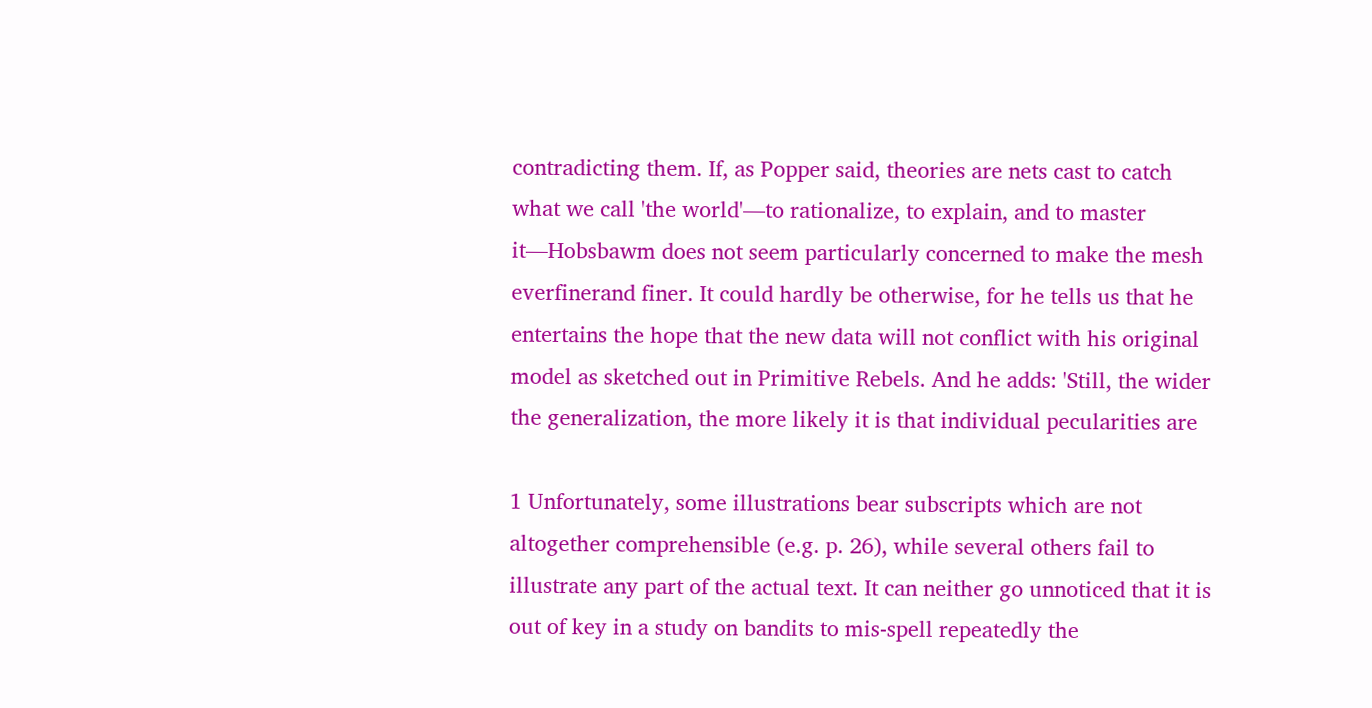contradicting them. If, as Popper said, theories are nets cast to catch what we call 'the world'—to rationalize, to explain, and to master it—Hobsbawm does not seem particularly concerned to make the mesh everfinerand finer. It could hardly be otherwise, for he tells us that he entertains the hope that the new data will not conflict with his original model as sketched out in Primitive Rebels. And he adds: 'Still, the wider the generalization, the more likely it is that individual pecularities are

1 Unfortunately, some illustrations bear subscripts which are not altogether comprehensible (e.g. p. 26), while several others fail to illustrate any part of the actual text. It can neither go unnoticed that it is out of key in a study on bandits to mis-spell repeatedly the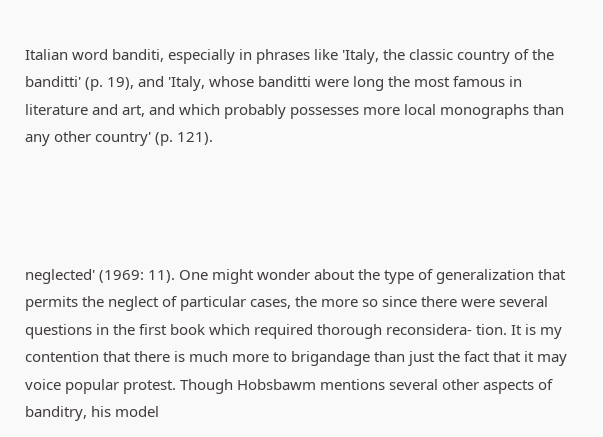Italian word banditi, especially in phrases like 'Italy, the classic country of the banditti' (p. 19), and 'Italy, whose banditti were long the most famous in literature and art, and which probably possesses more local monographs than any other country' (p. 121).




neglected' (1969: 11). One might wonder about the type of generalization that permits the neglect of particular cases, the more so since there were several questions in the first book which required thorough reconsidera- tion. It is my contention that there is much more to brigandage than just the fact that it may voice popular protest. Though Hobsbawm mentions several other aspects of banditry, his model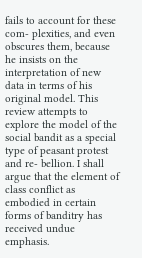fails to account for these com- plexities, and even obscures them, because he insists on the interpretation of new data in terms of his original model. This review attempts to explore the model of the social bandit as a special type of peasant protest and re- bellion. I shall argue that the element of class conflict as embodied in certain forms of banditry has received undue emphasis.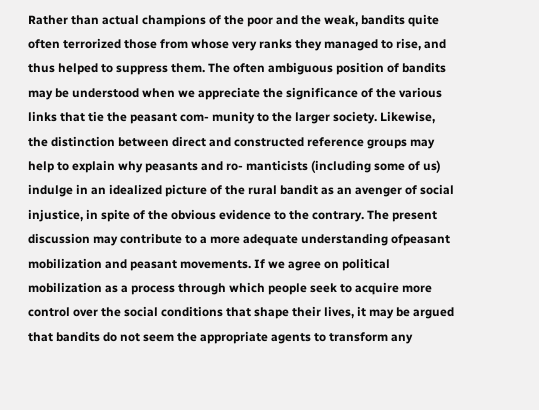Rather than actual champions of the poor and the weak, bandits quite often terrorized those from whose very ranks they managed to rise, and thus helped to suppress them. The often ambiguous position of bandits may be understood when we appreciate the significance of the various links that tie the peasant com- munity to the larger society. Likewise, the distinction between direct and constructed reference groups may help to explain why peasants and ro- manticists (including some of us) indulge in an idealized picture of the rural bandit as an avenger of social injustice, in spite of the obvious evidence to the contrary. The present discussion may contribute to a more adequate understanding ofpeasant mobilization and peasant movements. If we agree on political mobilization as a process through which people seek to acquire more control over the social conditions that shape their lives, it may be argued that bandits do not seem the appropriate agents to transform any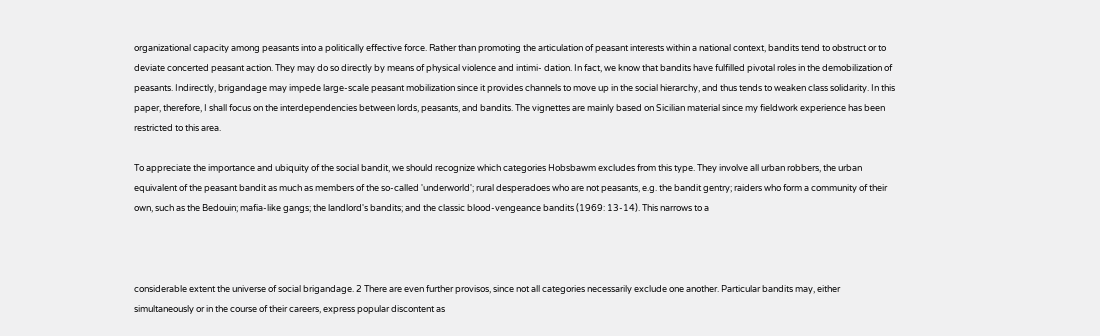organizational capacity among peasants into a politically effective force. Rather than promoting the articulation of peasant interests within a national context, bandits tend to obstruct or to deviate concerted peasant action. They may do so directly by means of physical violence and intimi- dation. In fact, we know that bandits have fulfilled pivotal roles in the demobilization of peasants. Indirectly, brigandage may impede large-scale peasant mobilization since it provides channels to move up in the social hierarchy, and thus tends to weaken class solidarity. In this paper, therefore, I shall focus on the interdependencies between lords, peasants, and bandits. The vignettes are mainly based on Sicilian material since my fieldwork experience has been restricted to this area.

To appreciate the importance and ubiquity of the social bandit, we should recognize which categories Hobsbawm excludes from this type. They involve all urban robbers, the urban equivalent of the peasant bandit as much as members of the so-called 'underworld'; rural desperadoes who are not peasants, e.g. the bandit gentry; raiders who form a community of their own, such as the Bedouin; mafia-like gangs; the landlord's bandits; and the classic blood-vengeance bandits (1969: 13-14). This narrows to a



considerable extent the universe of social brigandage. 2 There are even further provisos, since not all categories necessarily exclude one another. Particular bandits may, either simultaneously or in the course of their careers, express popular discontent as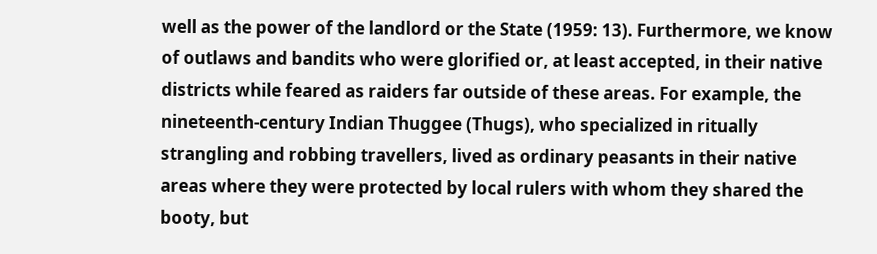well as the power of the landlord or the State (1959: 13). Furthermore, we know of outlaws and bandits who were glorified or, at least accepted, in their native districts while feared as raiders far outside of these areas. For example, the nineteenth-century Indian Thuggee (Thugs), who specialized in ritually strangling and robbing travellers, lived as ordinary peasants in their native areas where they were protected by local rulers with whom they shared the booty, but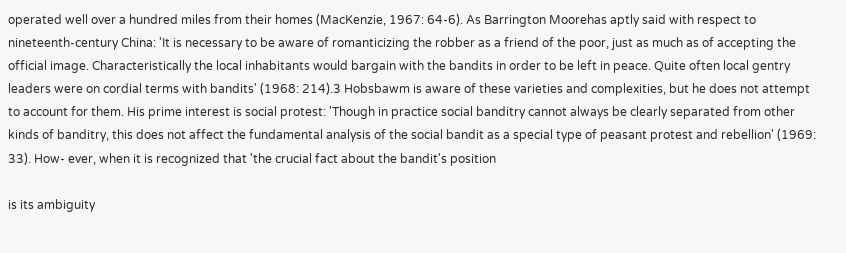operated well over a hundred miles from their homes (MacKenzie, 1967: 64-6). As Barrington Moorehas aptly said with respect to nineteenth-century China: 'It is necessary to be aware of romanticizing the robber as a friend of the poor, just as much as of accepting the official image. Characteristically the local inhabitants would bargain with the bandits in order to be left in peace. Quite often local gentry leaders were on cordial terms with bandits' (1968: 214).3 Hobsbawm is aware of these varieties and complexities, but he does not attempt to account for them. His prime interest is social protest: 'Though in practice social banditry cannot always be clearly separated from other kinds of banditry, this does not affect the fundamental analysis of the social bandit as a special type of peasant protest and rebellion' (1969: 33). How- ever, when it is recognized that 'the crucial fact about the bandit's position

is its ambiguity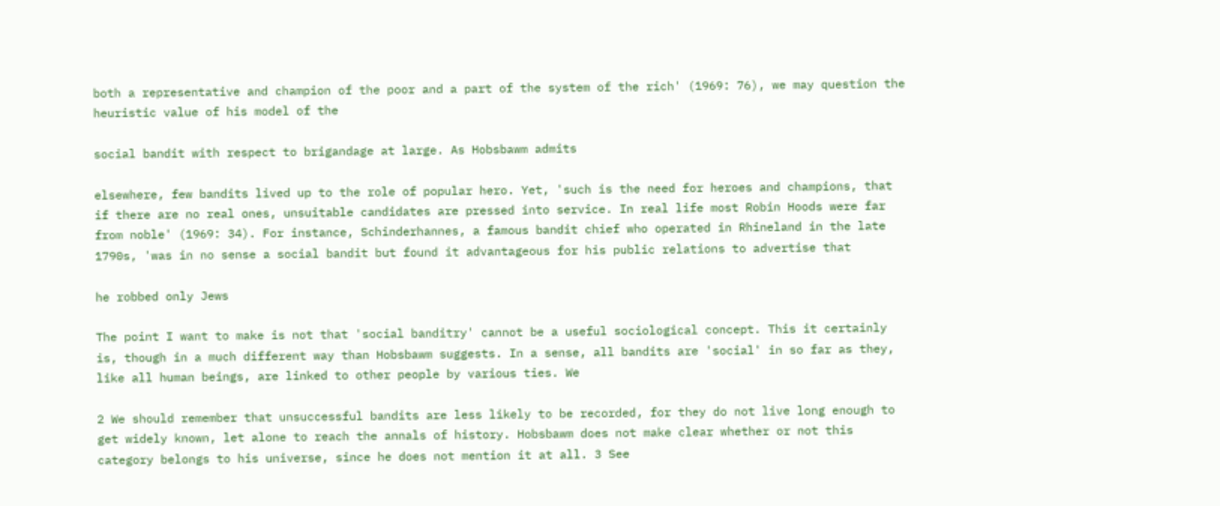both a representative and champion of the poor and a part of the system of the rich' (1969: 76), we may question the heuristic value of his model of the

social bandit with respect to brigandage at large. As Hobsbawm admits

elsewhere, few bandits lived up to the role of popular hero. Yet, 'such is the need for heroes and champions, that if there are no real ones, unsuitable candidates are pressed into service. In real life most Robin Hoods were far from noble' (1969: 34). For instance, Schinderhannes, a famous bandit chief who operated in Rhineland in the late 1790s, 'was in no sense a social bandit but found it advantageous for his public relations to advertise that

he robbed only Jews

The point I want to make is not that 'social banditry' cannot be a useful sociological concept. This it certainly is, though in a much different way than Hobsbawm suggests. In a sense, all bandits are 'social' in so far as they, like all human beings, are linked to other people by various ties. We

2 We should remember that unsuccessful bandits are less likely to be recorded, for they do not live long enough to get widely known, let alone to reach the annals of history. Hobsbawm does not make clear whether or not this category belongs to his universe, since he does not mention it at all. 3 See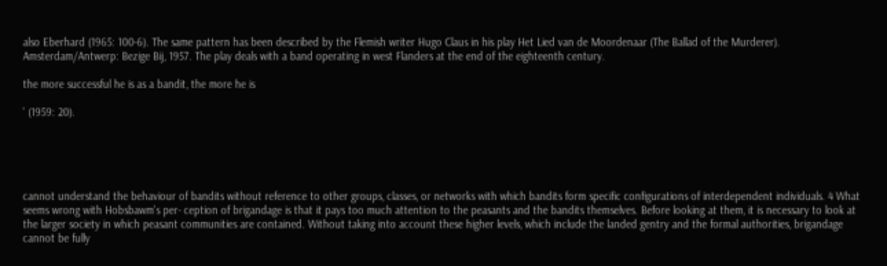also Eberhard (1965: 100-6). The same pattern has been described by the Flemish writer Hugo Claus in his play Het Lied van de Moordenaar (The Ballad of the Murderer). Amsterdam/Antwerp: Bezige Bij, 1957. The play deals with a band operating in west Flanders at the end of the eighteenth century.

the more successful he is as a bandit, the more he is

' (1959: 20).





cannot understand the behaviour of bandits without reference to other groups, classes, or networks with which bandits form specific configurations of interdependent individuals. 4 What seems wrong with Hobsbawm's per- ception of brigandage is that it pays too much attention to the peasants and the bandits themselves. Before looking at them, it is necessary to look at the larger society in which peasant communities are contained. Without taking into account these higher levels, which include the landed gentry and the formal authorities, brigandage cannot be fully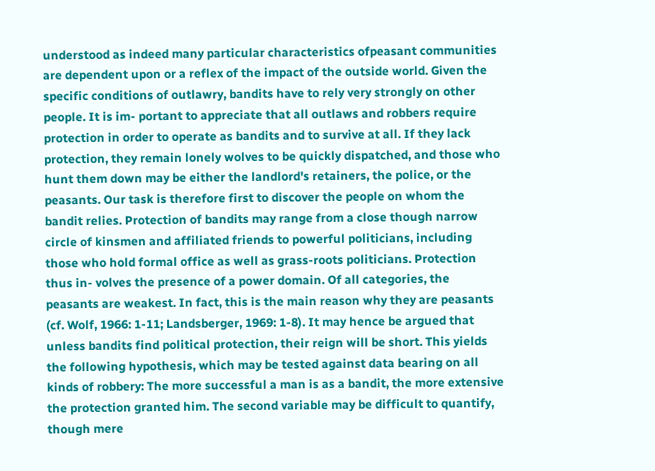understood as indeed many particular characteristics ofpeasant communities are dependent upon or a reflex of the impact of the outside world. Given the specific conditions of outlawry, bandits have to rely very strongly on other people. It is im- portant to appreciate that all outlaws and robbers require protection in order to operate as bandits and to survive at all. If they lack protection, they remain lonely wolves to be quickly dispatched, and those who hunt them down may be either the landlord's retainers, the police, or the peasants. Our task is therefore first to discover the people on whom the bandit relies. Protection of bandits may range from a close though narrow circle of kinsmen and affiliated friends to powerful politicians, including those who hold formal office as well as grass-roots politicians. Protection thus in- volves the presence of a power domain. Of all categories, the peasants are weakest. In fact, this is the main reason why they are peasants (cf. Wolf, 1966: 1-11; Landsberger, 1969: 1-8). It may hence be argued that unless bandits find political protection, their reign will be short. This yields the following hypothesis, which may be tested against data bearing on all kinds of robbery: The more successful a man is as a bandit, the more extensive the protection granted him. The second variable may be difficult to quantify, though mere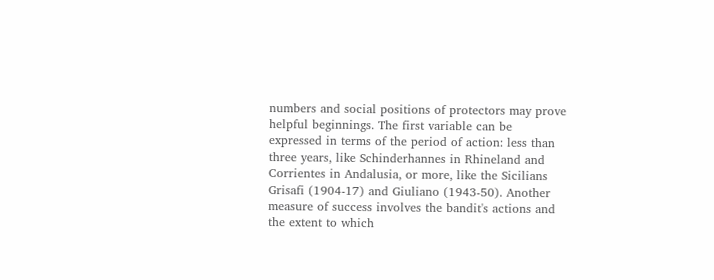numbers and social positions of protectors may prove helpful beginnings. The first variable can be expressed in terms of the period of action: less than three years, like Schinderhannes in Rhineland and Corrientes in Andalusia, or more, like the Sicilians Grisafi (1904-17) and Giuliano (1943-50). Another measure of success involves the bandit's actions and the extent to which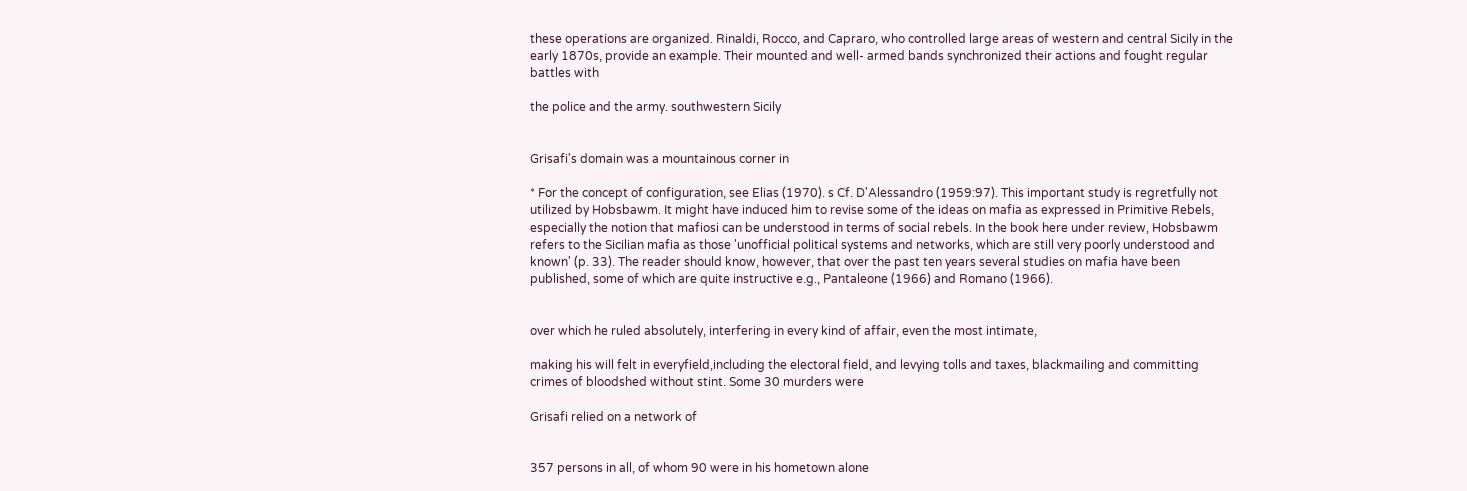these operations are organized. Rinaldi, Rocco, and Capraro, who controlled large areas of western and central Sicily in the early 1870s, provide an example. Their mounted and well- armed bands synchronized their actions and fought regular battles with

the police and the army. southwestern Sicily


Grisafi's domain was a mountainous corner in

* For the concept of configuration, see Elias (1970). s Cf. D'Alessandro (1959:97). This important study is regretfully not utilized by Hobsbawm. It might have induced him to revise some of the ideas on mafia as expressed in Primitive Rebels, especially the notion that mafiosi can be understood in terms of social rebels. In the book here under review, Hobsbawm refers to the Sicilian mafia as those 'unofficial political systems and networks, which are still very poorly understood and known' (p. 33). The reader should know, however, that over the past ten years several studies on mafia have been published, some of which are quite instructive e.g., Pantaleone (1966) and Romano (1966).


over which he ruled absolutely, interfering in every kind of affair, even the most intimate,

making his will felt in everyfield,including the electoral field, and levying tolls and taxes, blackmailing and committing crimes of bloodshed without stint. Some 30 murders were

Grisafi relied on a network of


357 persons in all, of whom 90 were in his hometown alone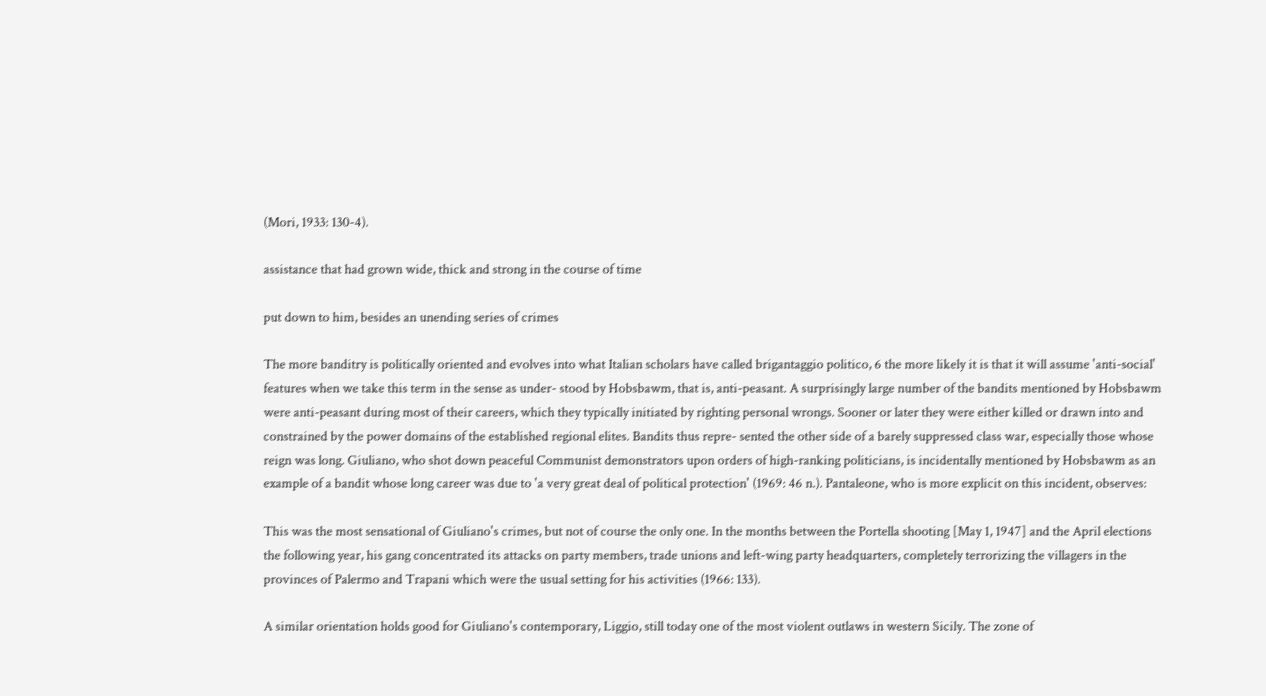(Mori, 1933: 130-4).

assistance that had grown wide, thick and strong in the course of time

put down to him, besides an unending series of crimes

The more banditry is politically oriented and evolves into what Italian scholars have called brigantaggio politico, 6 the more likely it is that it will assume 'anti-social' features when we take this term in the sense as under- stood by Hobsbawm, that is, anti-peasant. A surprisingly large number of the bandits mentioned by Hobsbawm were anti-peasant during most of their careers, which they typically initiated by righting personal wrongs. Sooner or later they were either killed or drawn into and constrained by the power domains of the established regional elites. Bandits thus repre- sented the other side of a barely suppressed class war, especially those whose reign was long. Giuliano, who shot down peaceful Communist demonstrators upon orders of high-ranking politicians, is incidentally mentioned by Hobsbawm as an example of a bandit whose long career was due to 'a very great deal of political protection' (1969: 46 n.). Pantaleone, who is more explicit on this incident, observes:

This was the most sensational of Giuliano's crimes, but not of course the only one. In the months between the Portella shooting [May 1, 1947] and the April elections the following year, his gang concentrated its attacks on party members, trade unions and left-wing party headquarters, completely terrorizing the villagers in the provinces of Palermo and Trapani which were the usual setting for his activities (1966: 133).

A similar orientation holds good for Giuliano's contemporary, Liggio, still today one of the most violent outlaws in western Sicily. The zone of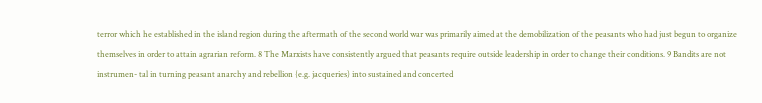terror which he established in the island region during the aftermath of the second world war was primarily aimed at the demobilization of the peasants who had just begun to organize themselves in order to attain agrarian reform. 8 The Marxists have consistently argued that peasants require outside leadership in order to change their conditions. 9 Bandits are not instrumen- tal in turning peasant anarchy and rebellion {e.g. jacqueries) into sustained and concerted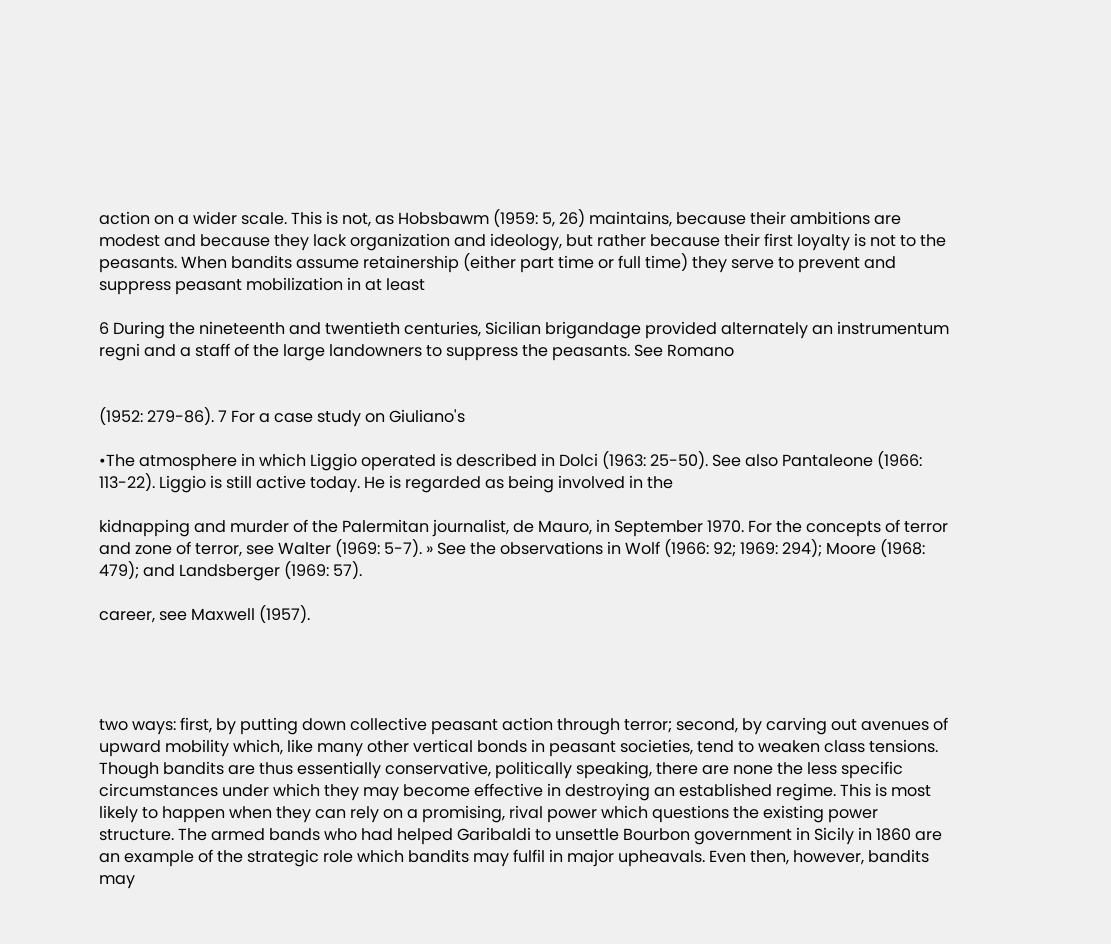action on a wider scale. This is not, as Hobsbawm (1959: 5, 26) maintains, because their ambitions are modest and because they lack organization and ideology, but rather because their first loyalty is not to the peasants. When bandits assume retainership (either part time or full time) they serve to prevent and suppress peasant mobilization in at least

6 During the nineteenth and twentieth centuries, Sicilian brigandage provided alternately an instrumentum regni and a staff of the large landowners to suppress the peasants. See Romano


(1952: 279-86). 7 For a case study on Giuliano's

•The atmosphere in which Liggio operated is described in Dolci (1963: 25-50). See also Pantaleone (1966: 113-22). Liggio is still active today. He is regarded as being involved in the

kidnapping and murder of the Palermitan journalist, de Mauro, in September 1970. For the concepts of terror and zone of terror, see Walter (1969: 5-7). » See the observations in Wolf (1966: 92; 1969: 294); Moore (1968: 479); and Landsberger (1969: 57).

career, see Maxwell (1957).




two ways: first, by putting down collective peasant action through terror; second, by carving out avenues of upward mobility which, like many other vertical bonds in peasant societies, tend to weaken class tensions. Though bandits are thus essentially conservative, politically speaking, there are none the less specific circumstances under which they may become effective in destroying an established regime. This is most likely to happen when they can rely on a promising, rival power which questions the existing power structure. The armed bands who had helped Garibaldi to unsettle Bourbon government in Sicily in 1860 are an example of the strategic role which bandits may fulfil in major upheavals. Even then, however, bandits may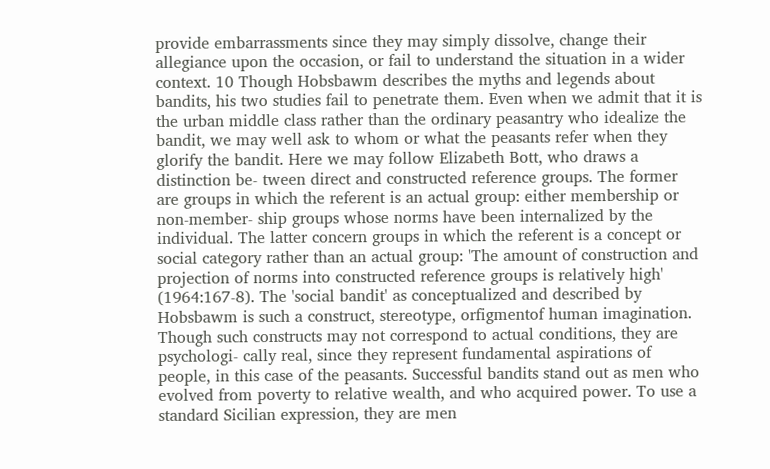provide embarrassments since they may simply dissolve, change their allegiance upon the occasion, or fail to understand the situation in a wider context. 10 Though Hobsbawm describes the myths and legends about bandits, his two studies fail to penetrate them. Even when we admit that it is the urban middle class rather than the ordinary peasantry who idealize the bandit, we may well ask to whom or what the peasants refer when they glorify the bandit. Here we may follow Elizabeth Bott, who draws a distinction be- tween direct and constructed reference groups. The former are groups in which the referent is an actual group: either membership or non-member- ship groups whose norms have been internalized by the individual. The latter concern groups in which the referent is a concept or social category rather than an actual group: 'The amount of construction and projection of norms into constructed reference groups is relatively high' (1964:167-8). The 'social bandit' as conceptualized and described by Hobsbawm is such a construct, stereotype, orfigmentof human imagination. Though such constructs may not correspond to actual conditions, they are psychologi- cally real, since they represent fundamental aspirations of people, in this case of the peasants. Successful bandits stand out as men who evolved from poverty to relative wealth, and who acquired power. To use a standard Sicilian expression, they are men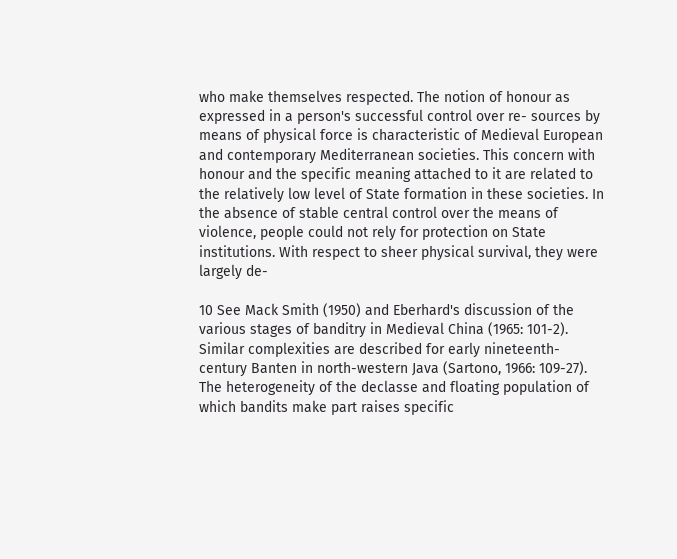who make themselves respected. The notion of honour as expressed in a person's successful control over re- sources by means of physical force is characteristic of Medieval European and contemporary Mediterranean societies. This concern with honour and the specific meaning attached to it are related to the relatively low level of State formation in these societies. In the absence of stable central control over the means of violence, people could not rely for protection on State institutions. With respect to sheer physical survival, they were largely de-

10 See Mack Smith (1950) and Eberhard's discussion of the various stages of banditry in Medieval China (1965: 101-2). Similar complexities are described for early nineteenth-century Banten in north-western Java (Sartono, 1966: 109-27). The heterogeneity of the declasse and floating population of which bandits make part raises specific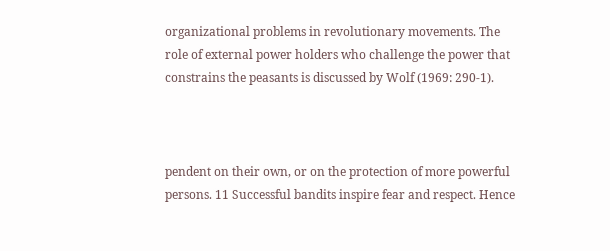organizational problems in revolutionary movements. The role of external power holders who challenge the power that constrains the peasants is discussed by Wolf (1969: 290-1).



pendent on their own, or on the protection of more powerful persons. 11 Successful bandits inspire fear and respect. Hence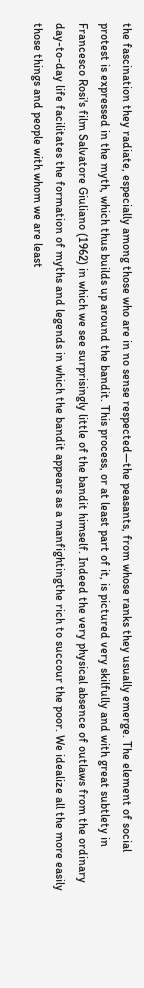the fascination they radiate, especially among those who are in no sense respected—the peasants, from whose ranks they usually emerge. The element of social protest is expressed in the myth, which thus builds up around the bandit. This process, or at least part of it, is pictured very skilfully and with great subtlety in Francesco Rosi's film Salvatore Giuliano (1962) in which we see surprisingly little of the bandit himself. Indeed the very physical absence of outlaws from the ordinary day-to-day life facilitates the formation of myths and legends in which the bandit appears as a manfightingthe rich to succour the poor. We idealize all the more easily those things and people with whom we are least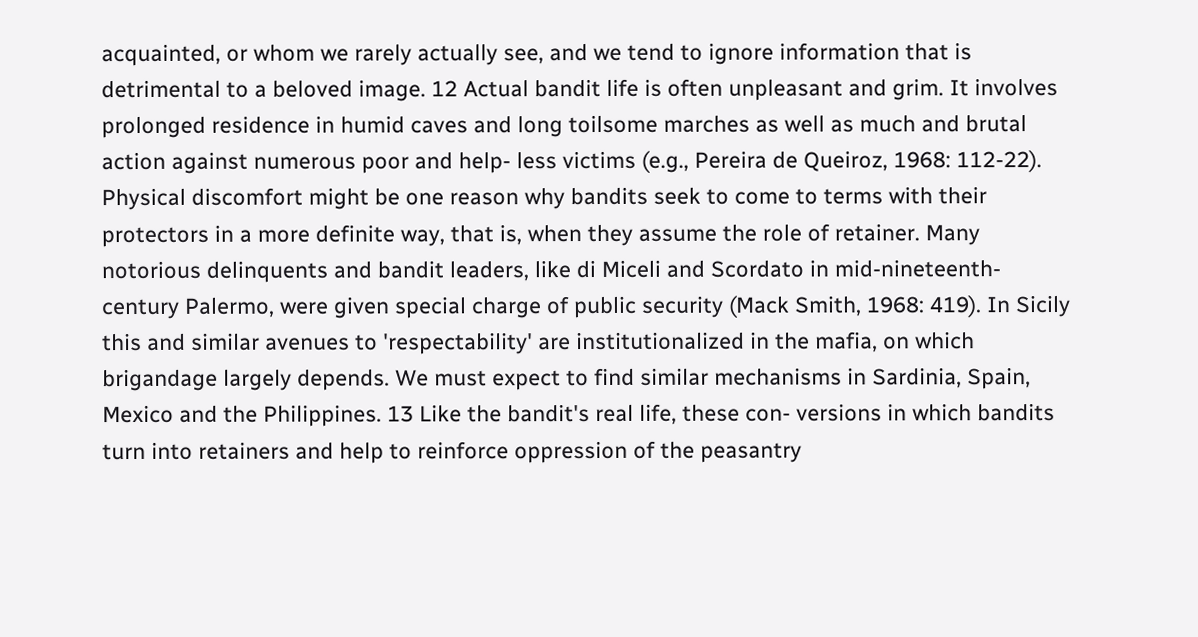acquainted, or whom we rarely actually see, and we tend to ignore information that is detrimental to a beloved image. 12 Actual bandit life is often unpleasant and grim. It involves prolonged residence in humid caves and long toilsome marches as well as much and brutal action against numerous poor and help- less victims (e.g., Pereira de Queiroz, 1968: 112-22). Physical discomfort might be one reason why bandits seek to come to terms with their protectors in a more definite way, that is, when they assume the role of retainer. Many notorious delinquents and bandit leaders, like di Miceli and Scordato in mid-nineteenth-century Palermo, were given special charge of public security (Mack Smith, 1968: 419). In Sicily this and similar avenues to 'respectability' are institutionalized in the mafia, on which brigandage largely depends. We must expect to find similar mechanisms in Sardinia, Spain, Mexico and the Philippines. 13 Like the bandit's real life, these con- versions in which bandits turn into retainers and help to reinforce oppression of the peasantry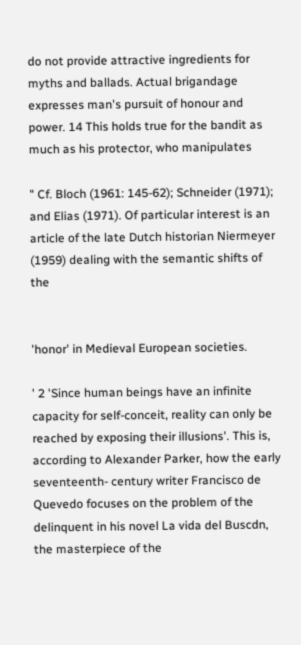do not provide attractive ingredients for myths and ballads. Actual brigandage expresses man's pursuit of honour and power. 14 This holds true for the bandit as much as his protector, who manipulates

" Cf. Bloch (1961: 145-62); Schneider (1971); and Elias (1971). Of particular interest is an article of the late Dutch historian Niermeyer (1959) dealing with the semantic shifts of the


'honor' in Medieval European societies.

' 2 'Since human beings have an infinite capacity for self-conceit, reality can only be reached by exposing their illusions'. This is, according to Alexander Parker, how the early seventeenth- century writer Francisco de Quevedo focuses on the problem of the delinquent in his novel La vida del Buscdn, the masterpiece of the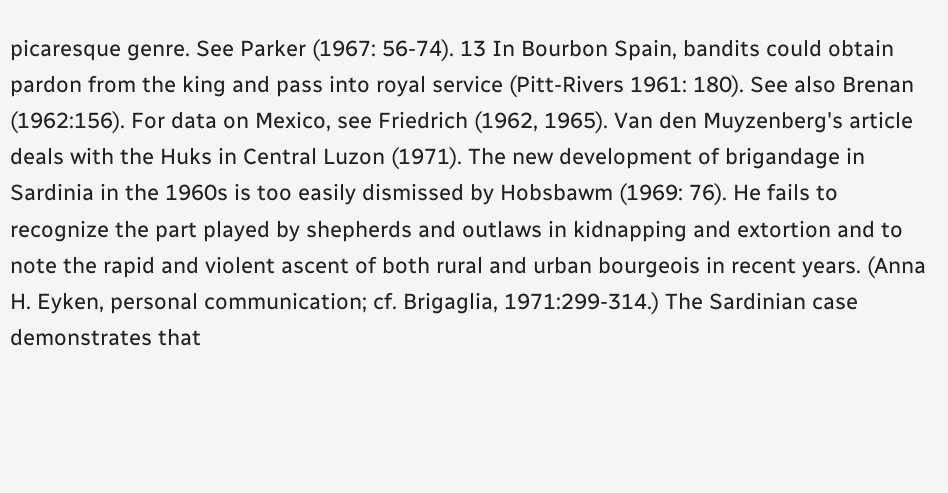picaresque genre. See Parker (1967: 56-74). 13 In Bourbon Spain, bandits could obtain pardon from the king and pass into royal service (Pitt-Rivers 1961: 180). See also Brenan (1962:156). For data on Mexico, see Friedrich (1962, 1965). Van den Muyzenberg's article deals with the Huks in Central Luzon (1971). The new development of brigandage in Sardinia in the 1960s is too easily dismissed by Hobsbawm (1969: 76). He fails to recognize the part played by shepherds and outlaws in kidnapping and extortion and to note the rapid and violent ascent of both rural and urban bourgeois in recent years. (Anna H. Eyken, personal communication; cf. Brigaglia, 1971:299-314.) The Sardinian case demonstrates that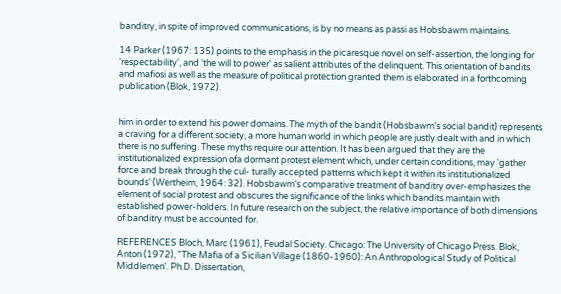banditry, in spite of improved communications, is by no means as passi as Hobsbawm maintains.

14 Parker (1967: 135) points to the emphasis in the picaresque novel on self-assertion, the longing for 'respectability', and 'the will to power' as salient attributes of the delinquent. This orientation of bandits and mafiosi as well as the measure of political protection granted them is elaborated in a forthcoming publication (Blok, 1972).


him in order to extend his power domains. The myth of the bandit (Hobsbawm's social bandit) represents a craving for a different society, a more human world in which people are justly dealt with and in which there is no suffering. These myths require our attention. It has been argued that they are the institutionalized expression ofa dormant protest element which, under certain conditions, may 'gather force and break through the cul- turally accepted patterns which kept it within its institutionalized bounds' (Wertheim, 1964: 32). Hobsbawm's comparative treatment of banditry over-emphasizes the element of social protest and obscures the significance of the links which bandits maintain with established power-holders. In future research on the subject, the relative importance of both dimensions of banditry must be accounted for.

REFERENCES Bloch, Marc (1961), Feudal Society. Chicago: The University of Chicago Press. Blok, Anton (1972), "The Mafia of a Sicilian Village (1860-1960): An Anthropological Study of Political Middlemen'. Ph.D. Dissertation,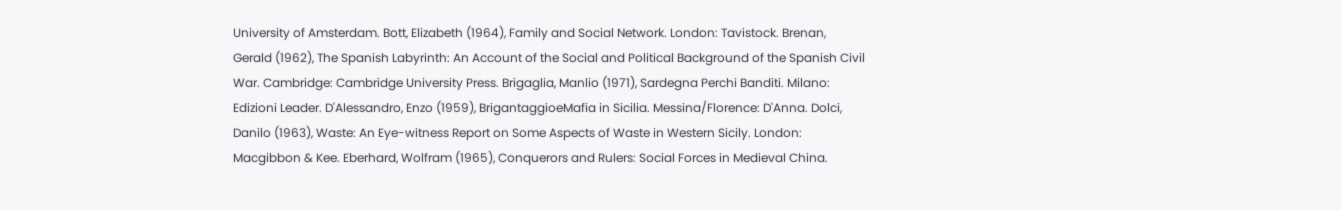University of Amsterdam. Bott, Elizabeth (1964), Family and Social Network. London: Tavistock. Brenan, Gerald (1962), The Spanish Labyrinth: An Account of the Social and Political Background of the Spanish Civil War. Cambridge: Cambridge University Press. Brigaglia, Manlio (1971), Sardegna Perchi Banditi. Milano: Edizioni Leader. D'Alessandro, Enzo (1959), BrigantaggioeMafia in Sicilia. Messina/Florence: D'Anna. Dolci, Danilo (1963), Waste: An Eye-witness Report on Some Aspects of Waste in Western Sicily. London: Macgibbon & Kee. Eberhard, Wolfram (1965), Conquerors and Rulers: Social Forces in Medieval China.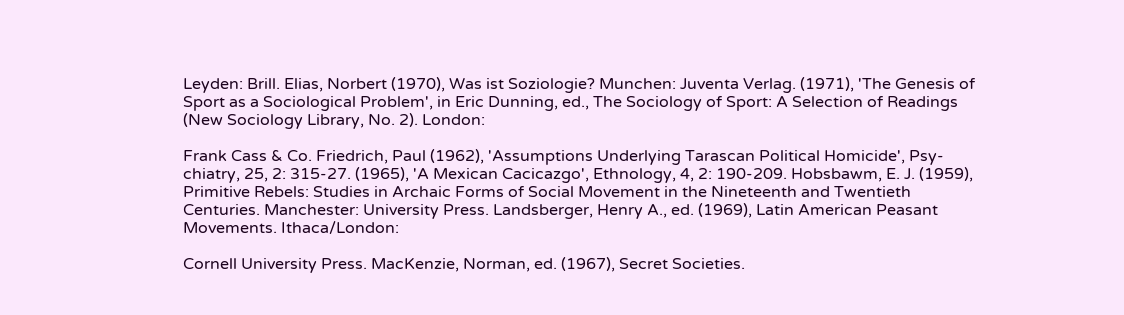Leyden: Brill. Elias, Norbert (1970), Was ist Soziologie? Munchen: Juventa Verlag. (1971), 'The Genesis of Sport as a Sociological Problem', in Eric Dunning, ed., The Sociology of Sport: A Selection of Readings (New Sociology Library, No. 2). London:

Frank Cass & Co. Friedrich, Paul (1962), 'Assumptions Underlying Tarascan Political Homicide', Psy- chiatry, 25, 2: 315-27. (1965), 'A Mexican Cacicazgo', Ethnology, 4, 2: 190-209. Hobsbawm, E. J. (1959), Primitive Rebels: Studies in Archaic Forms of Social Movement in the Nineteenth and Twentieth Centuries. Manchester: University Press. Landsberger, Henry A., ed. (1969), Latin American Peasant Movements. Ithaca/London:

Cornell University Press. MacKenzie, Norman, ed. (1967), Secret Societies.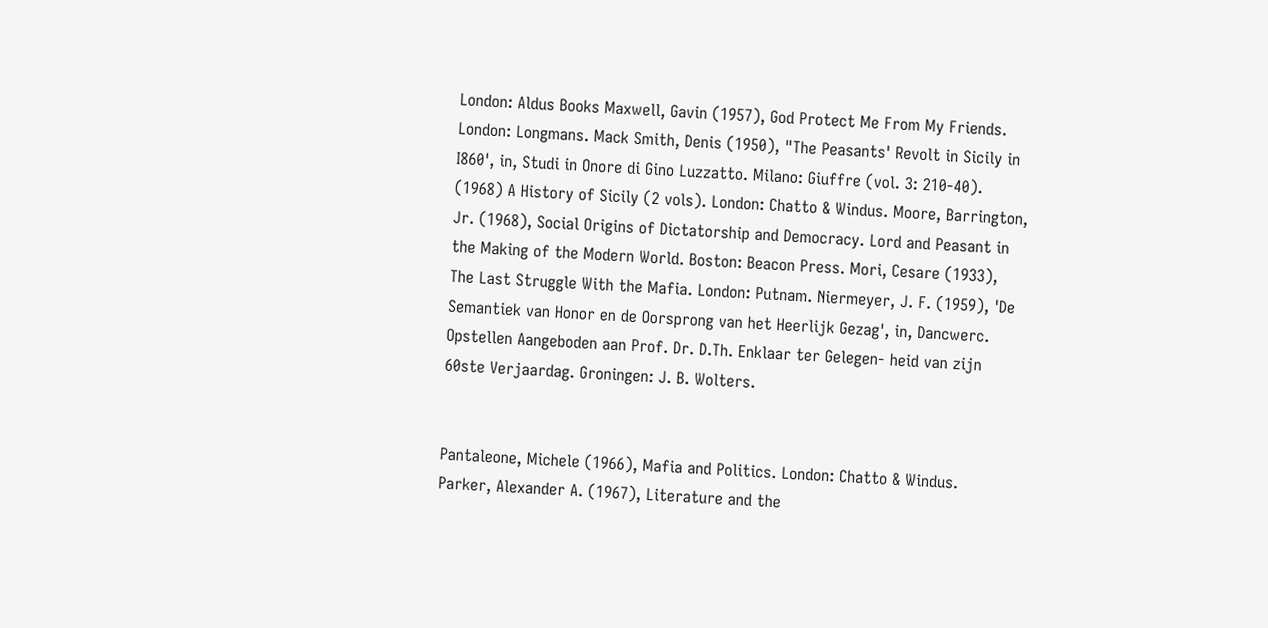London: Aldus Books Maxwell, Gavin (1957), God Protect Me From My Friends. London: Longmans. Mack Smith, Denis (1950), "The Peasants' Revolt in Sicily in I860', in, Studi in Onore di Gino Luzzatto. Milano: Giuffre (vol. 3: 210-40). (1968) A History of Sicily (2 vols). London: Chatto & Windus. Moore, Barrington, Jr. (1968), Social Origins of Dictatorship and Democracy. Lord and Peasant in the Making of the Modern World. Boston: Beacon Press. Mori, Cesare (1933), The Last Struggle With the Mafia. London: Putnam. Niermeyer, J. F. (1959), 'De Semantiek van Honor en de Oorsprong van het Heerlijk Gezag', in, Dancwerc. Opstellen Aangeboden aan Prof. Dr. D.Th. Enklaar ter Gelegen- heid van zijn 60ste Verjaardag. Groningen: J. B. Wolters.


Pantaleone, Michele (1966), Mafia and Politics. London: Chatto & Windus. Parker, Alexander A. (1967), Literature and the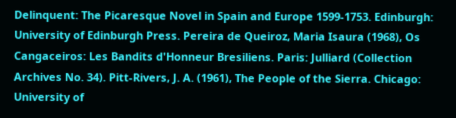Delinquent: The Picaresque Novel in Spain and Europe 1599-1753. Edinburgh: University of Edinburgh Press. Pereira de Queiroz, Maria Isaura (1968), Os Cangaceiros: Les Bandits d'Honneur Bresiliens. Paris: Julliard (Collection Archives No. 34). Pitt-Rivers, J. A. (1961), The People of the Sierra. Chicago: University of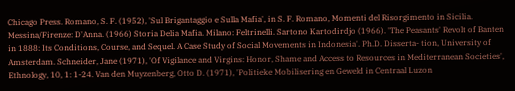Chicago Press. Romano, S. F. (1952), 'Sul Brigantaggio e Sulla Mafia', in S. F. Romano, Momenti del Risorgimento in Sicilia. Messina/Firenze: D'Anna. (1966) Storia Delia Mafia. Milano: Feltrinelli. Sartono Kartodirdjo (1966). 'The Peasants' Revolt of Banten in 1888: Its Conditions, Course, and Sequel. A Case Study of Social Movements in Indonesia'. Ph.D. Disserta- tion, University of Amsterdam. Schneider, Jane (1971), 'Of Vigilance and Virgins: Honor, Shame and Access to Resources in Mediterranean Societies', Ethnology, 10, 1: 1-24. Van den Muyzenberg, Otto D. (1971), 'Politieke Mobilisering en Geweld in Centraal Luzon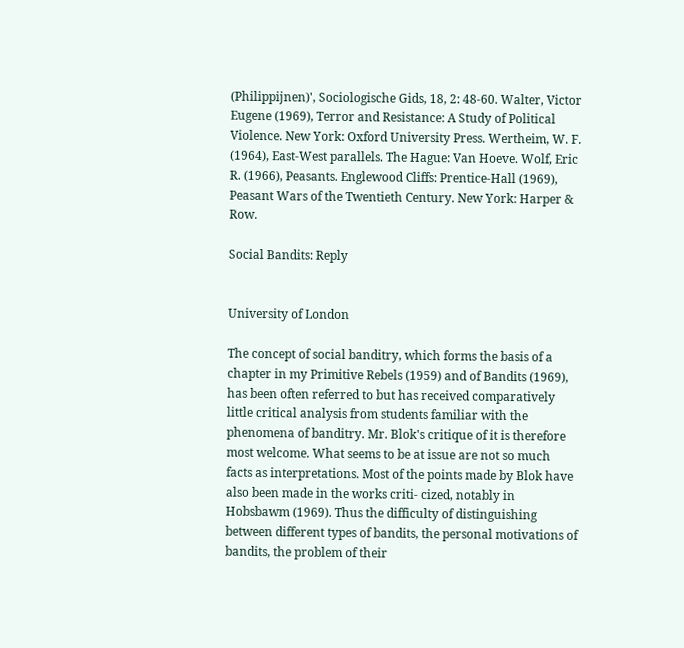(Philippijnen)', Sociologische Gids, 18, 2: 48-60. Walter, Victor Eugene (1969), Terror and Resistance: A Study of Political Violence. New York: Oxford University Press. Wertheim, W. F. (1964), East-West parallels. The Hague: Van Hoeve. Wolf, Eric R. (1966), Peasants. Englewood Cliffs: Prentice-Hall (1969), Peasant Wars of the Twentieth Century. New York: Harper & Row.

Social Bandits: Reply


University of London

The concept of social banditry, which forms the basis of a chapter in my Primitive Rebels (1959) and of Bandits (1969), has been often referred to but has received comparatively little critical analysis from students familiar with the phenomena of banditry. Mr. Blok's critique of it is therefore most welcome. What seems to be at issue are not so much facts as interpretations. Most of the points made by Blok have also been made in the works criti- cized, notably in Hobsbawm (1969). Thus the difficulty of distinguishing between different types of bandits, the personal motivations of bandits, the problem of their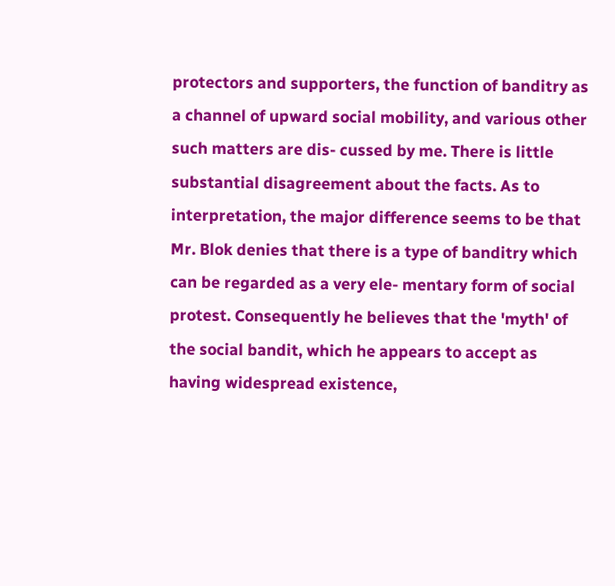protectors and supporters, the function of banditry as a channel of upward social mobility, and various other such matters are dis- cussed by me. There is little substantial disagreement about the facts. As to interpretation, the major difference seems to be that Mr. Blok denies that there is a type of banditry which can be regarded as a very ele- mentary form of social protest. Consequently he believes that the 'myth' of the social bandit, which he appears to accept as having widespread existence,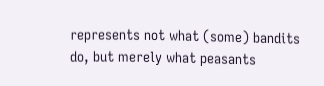represents not what (some) bandits do, but merely what peasants